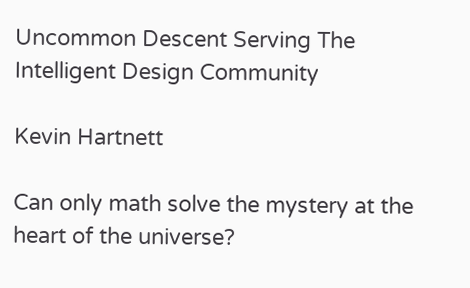Uncommon Descent Serving The Intelligent Design Community

Kevin Hartnett

Can only math solve the mystery at the heart of the universe?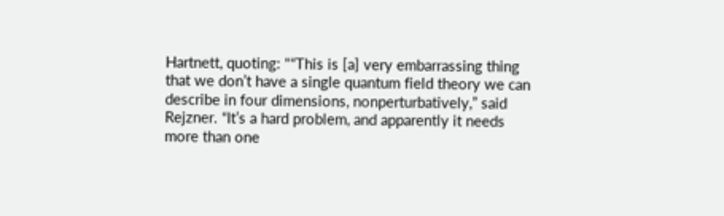Hartnett, quoting: "“This is [a] very embarrassing thing that we don’t have a single quantum field theory we can describe in four dimensions, nonperturbatively,” said Rejzner. “It’s a hard problem, and apparently it needs more than one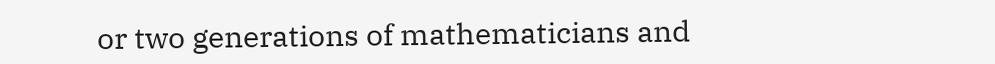or two generations of mathematicians and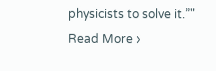physicists to solve it.”" Read More ›